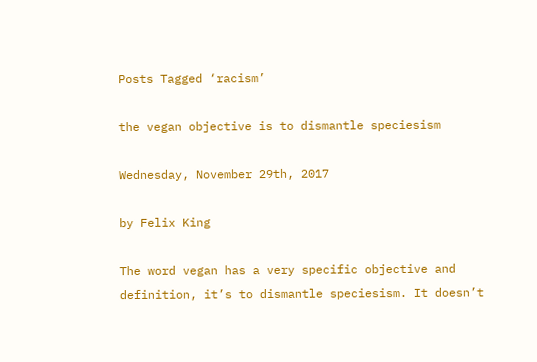Posts Tagged ‘racism’

the vegan objective is to dismantle speciesism

Wednesday, November 29th, 2017

by Felix King

The word vegan has a very specific objective and definition, it’s to dismantle speciesism. It doesn’t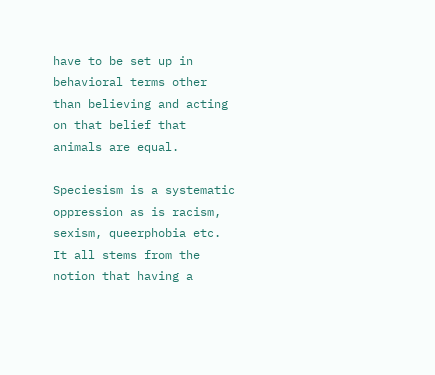have to be set up in behavioral terms other than believing and acting on that belief that animals are equal.

Speciesism is a systematic oppression as is racism, sexism, queerphobia etc. It all stems from the notion that having a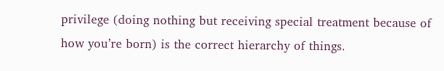privilege (doing nothing but receiving special treatment because of how you’re born) is the correct hierarchy of things.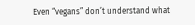Even “vegans” don’t understand what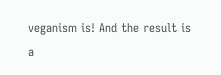veganism is! And the result is a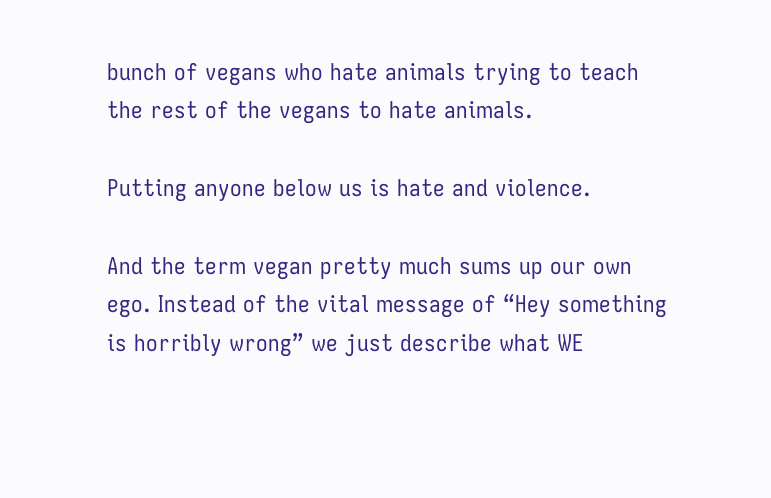bunch of vegans who hate animals trying to teach the rest of the vegans to hate animals.

Putting anyone below us is hate and violence.

And the term vegan pretty much sums up our own ego. Instead of the vital message of “Hey something is horribly wrong” we just describe what WE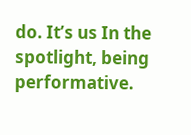do. It’s us In the spotlight, being performative.